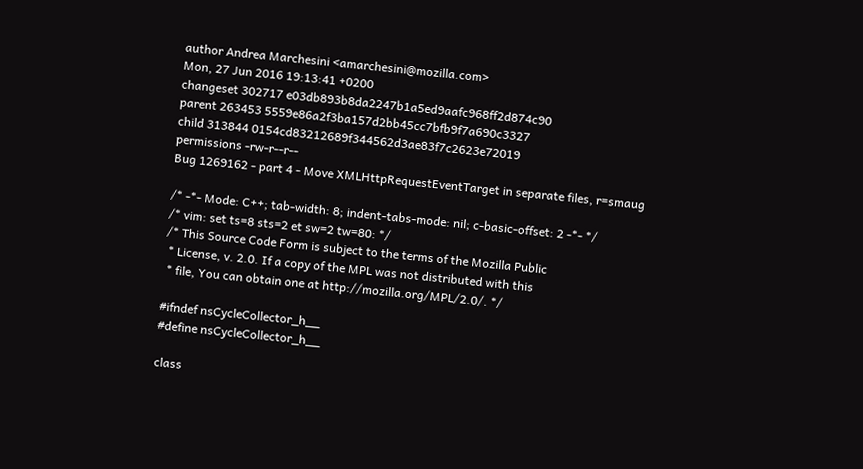author Andrea Marchesini <amarchesini@mozilla.com>
Mon, 27 Jun 2016 19:13:41 +0200
changeset 302717 e03db893b8da2247b1a5ed9aafc968ff2d874c90
parent 263453 5559e86a2f3ba157d2bb45cc7bfb9f7a690c3327
child 313844 0154cd83212689f344562d3ae83f7c2623e72019
permissions -rw-r--r--
Bug 1269162 - part 4 - Move XMLHttpRequestEventTarget in separate files, r=smaug

/* -*- Mode: C++; tab-width: 8; indent-tabs-mode: nil; c-basic-offset: 2 -*- */
/* vim: set ts=8 sts=2 et sw=2 tw=80: */
/* This Source Code Form is subject to the terms of the Mozilla Public
 * License, v. 2.0. If a copy of the MPL was not distributed with this
 * file, You can obtain one at http://mozilla.org/MPL/2.0/. */

#ifndef nsCycleCollector_h__
#define nsCycleCollector_h__

class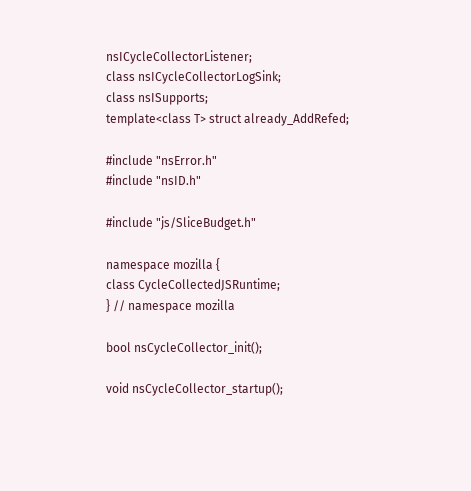nsICycleCollectorListener;
class nsICycleCollectorLogSink;
class nsISupports;
template<class T> struct already_AddRefed;

#include "nsError.h"
#include "nsID.h"

#include "js/SliceBudget.h"

namespace mozilla {
class CycleCollectedJSRuntime;
} // namespace mozilla

bool nsCycleCollector_init();

void nsCycleCollector_startup();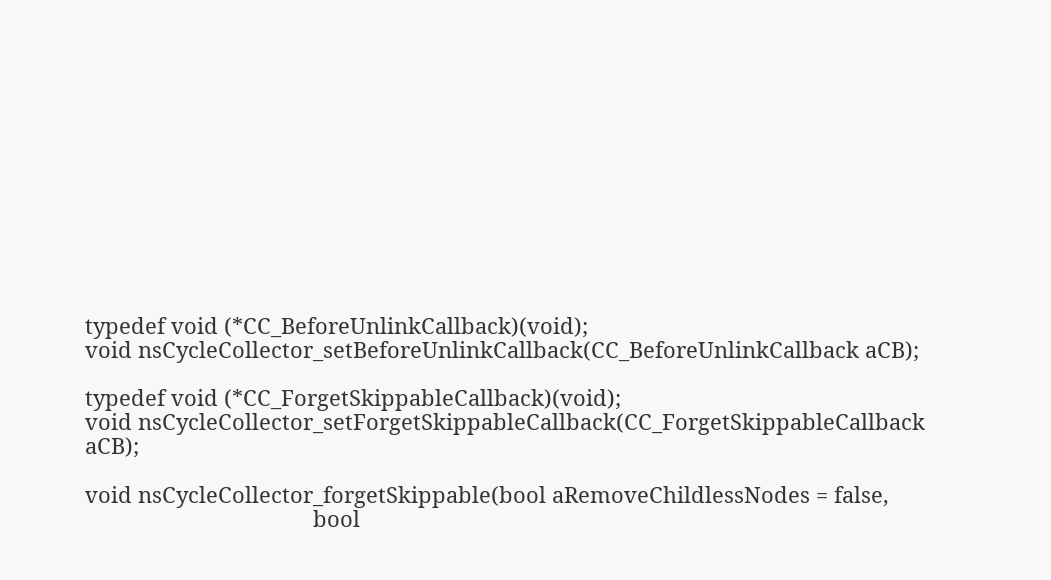typedef void (*CC_BeforeUnlinkCallback)(void);
void nsCycleCollector_setBeforeUnlinkCallback(CC_BeforeUnlinkCallback aCB);

typedef void (*CC_ForgetSkippableCallback)(void);
void nsCycleCollector_setForgetSkippableCallback(CC_ForgetSkippableCallback aCB);

void nsCycleCollector_forgetSkippable(bool aRemoveChildlessNodes = false,
                                      bool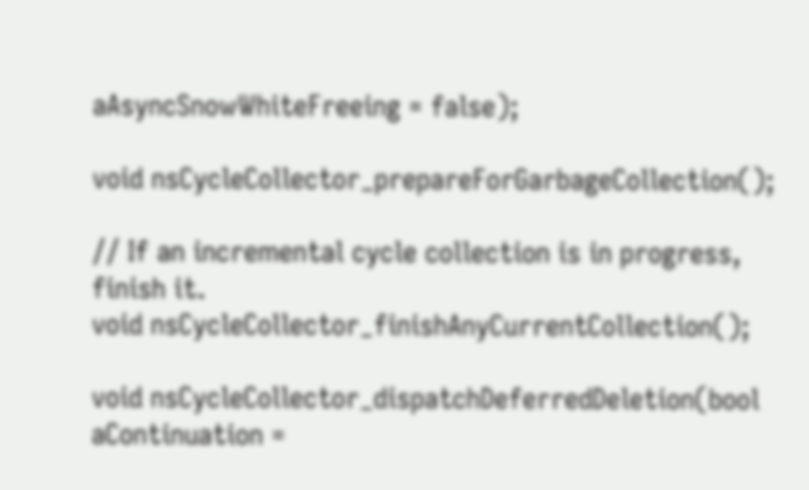aAsyncSnowWhiteFreeing = false);

void nsCycleCollector_prepareForGarbageCollection();

// If an incremental cycle collection is in progress, finish it.
void nsCycleCollector_finishAnyCurrentCollection();

void nsCycleCollector_dispatchDeferredDeletion(bool aContinuation =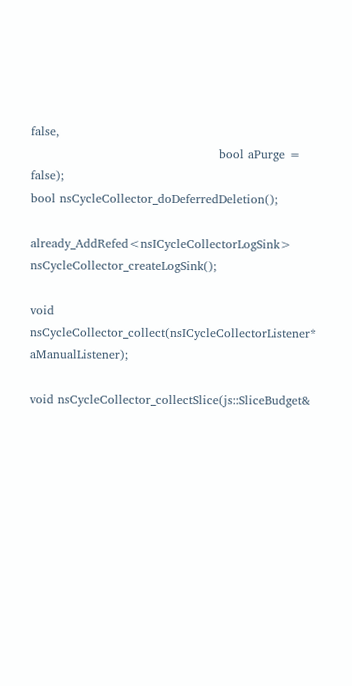false,
                                               bool aPurge = false);
bool nsCycleCollector_doDeferredDeletion();

already_AddRefed<nsICycleCollectorLogSink> nsCycleCollector_createLogSink();

void nsCycleCollector_collect(nsICycleCollectorListener* aManualListener);

void nsCycleCollector_collectSlice(js::SliceBudget&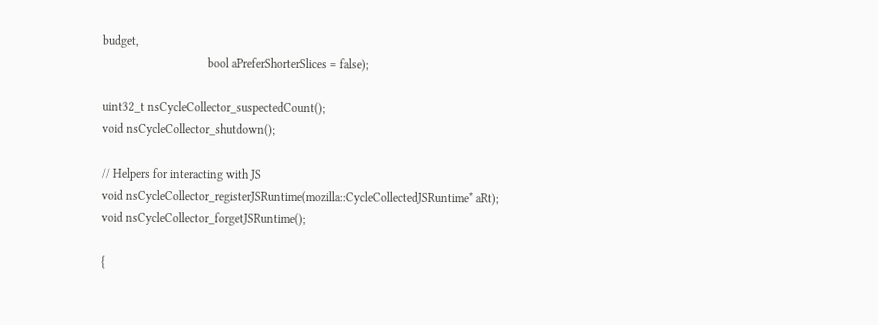budget,
                                   bool aPreferShorterSlices = false);

uint32_t nsCycleCollector_suspectedCount();
void nsCycleCollector_shutdown();

// Helpers for interacting with JS
void nsCycleCollector_registerJSRuntime(mozilla::CycleCollectedJSRuntime* aRt);
void nsCycleCollector_forgetJSRuntime();

{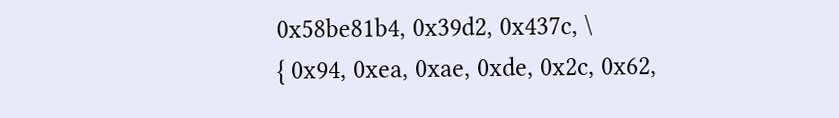0x58be81b4, 0x39d2, 0x437c, \
{ 0x94, 0xea, 0xae, 0xde, 0x2c, 0x62,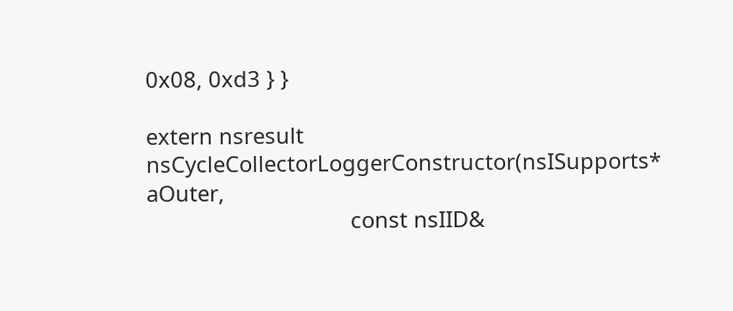0x08, 0xd3 } }

extern nsresult
nsCycleCollectorLoggerConstructor(nsISupports* aOuter,
                                  const nsIID&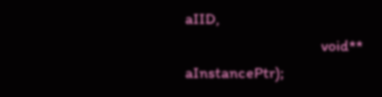aIID,
                                  void** aInstancePtr);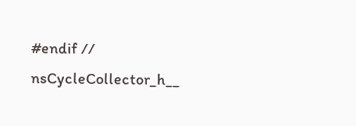#endif // nsCycleCollector_h__